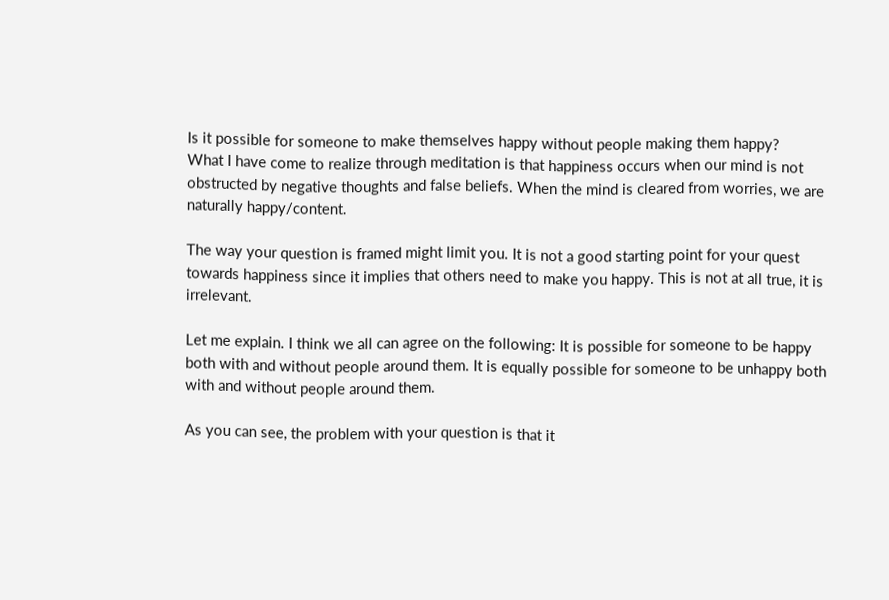Is it possible for someone to make themselves happy without people making them happy?
What I have come to realize through meditation is that happiness occurs when our mind is not obstructed by negative thoughts and false beliefs. When the mind is cleared from worries, we are naturally happy/content.

The way your question is framed might limit you. It is not a good starting point for your quest towards happiness since it implies that others need to make you happy. This is not at all true, it is irrelevant.

Let me explain. I think we all can agree on the following: It is possible for someone to be happy both with and without people around them. It is equally possible for someone to be unhappy both with and without people around them.

As you can see, the problem with your question is that it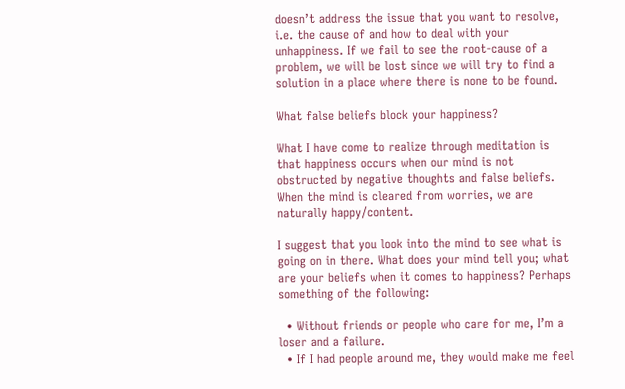doesn’t address the issue that you want to resolve, i.e. the cause of and how to deal with your unhappiness. If we fail to see the root-cause of a problem, we will be lost since we will try to find a solution in a place where there is none to be found.

What false beliefs block your happiness?

What I have come to realize through meditation is that happiness occurs when our mind is not obstructed by negative thoughts and false beliefs. When the mind is cleared from worries, we are naturally happy/content.

I suggest that you look into the mind to see what is going on in there. What does your mind tell you; what are your beliefs when it comes to happiness? Perhaps something of the following:

  • Without friends or people who care for me, I’m a loser and a failure.
  • If I had people around me, they would make me feel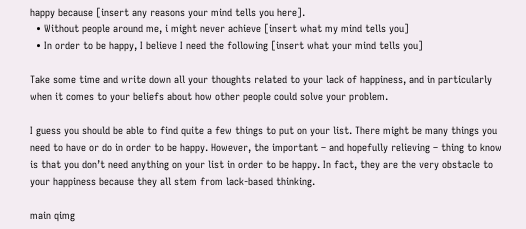happy because [insert any reasons your mind tells you here].
  • Without people around me, i might never achieve [insert what my mind tells you]
  • In order to be happy, I believe I need the following [insert what your mind tells you]

Take some time and write down all your thoughts related to your lack of happiness, and in particularly when it comes to your beliefs about how other people could solve your problem.

I guess you should be able to find quite a few things to put on your list. There might be many things you need to have or do in order to be happy. However, the important – and hopefully relieving – thing to know is that you don’t need anything on your list in order to be happy. In fact, they are the very obstacle to your happiness because they all stem from lack-based thinking.

main qimg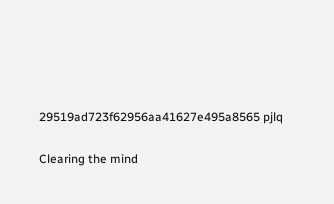29519ad723f62956aa41627e495a8565 pjlq

Clearing the mind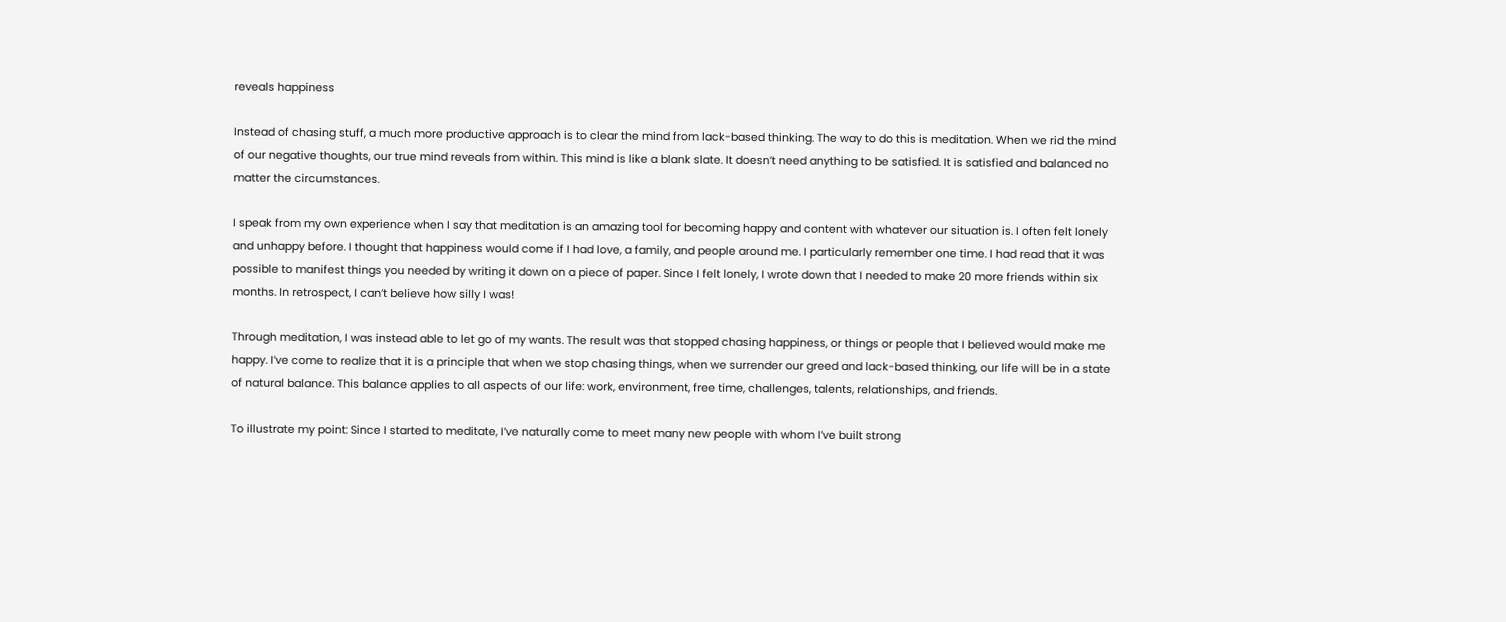reveals happiness

Instead of chasing stuff, a much more productive approach is to clear the mind from lack-based thinking. The way to do this is meditation. When we rid the mind of our negative thoughts, our true mind reveals from within. This mind is like a blank slate. It doesn’t need anything to be satisfied. It is satisfied and balanced no matter the circumstances.

I speak from my own experience when I say that meditation is an amazing tool for becoming happy and content with whatever our situation is. I often felt lonely and unhappy before. I thought that happiness would come if I had love, a family, and people around me. I particularly remember one time. I had read that it was possible to manifest things you needed by writing it down on a piece of paper. Since I felt lonely, I wrote down that I needed to make 20 more friends within six months. In retrospect, I can’t believe how silly I was!

Through meditation, I was instead able to let go of my wants. The result was that stopped chasing happiness, or things or people that I believed would make me happy. I’ve come to realize that it is a principle that when we stop chasing things, when we surrender our greed and lack-based thinking, our life will be in a state of natural balance. This balance applies to all aspects of our life: work, environment, free time, challenges, talents, relationships, and friends.

To illustrate my point: Since I started to meditate, I’ve naturally come to meet many new people with whom I’ve built strong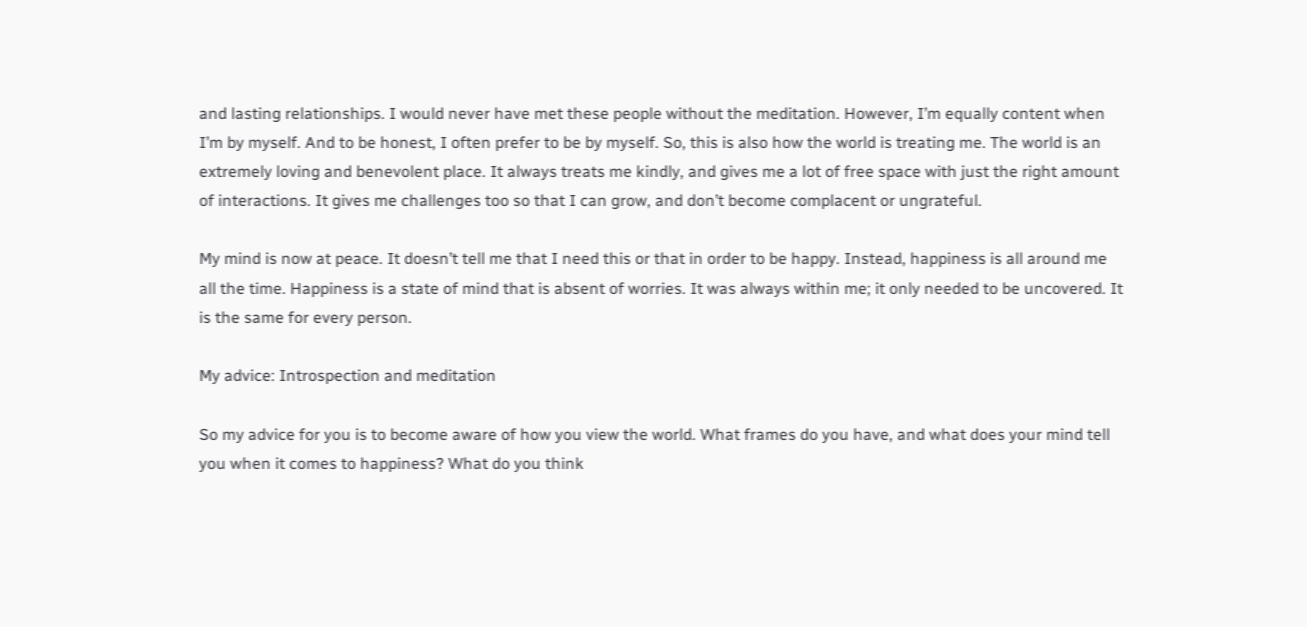and lasting relationships. I would never have met these people without the meditation. However, I’m equally content when I’m by myself. And to be honest, I often prefer to be by myself. So, this is also how the world is treating me. The world is an extremely loving and benevolent place. It always treats me kindly, and gives me a lot of free space with just the right amount of interactions. It gives me challenges too so that I can grow, and don’t become complacent or ungrateful.

My mind is now at peace. It doesn’t tell me that I need this or that in order to be happy. Instead, happiness is all around me all the time. Happiness is a state of mind that is absent of worries. It was always within me; it only needed to be uncovered. It is the same for every person.

My advice: Introspection and meditation

So my advice for you is to become aware of how you view the world. What frames do you have, and what does your mind tell you when it comes to happiness? What do you think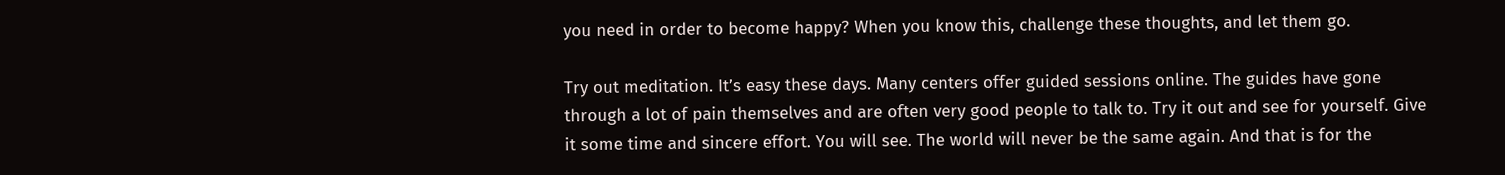you need in order to become happy? When you know this, challenge these thoughts, and let them go.

Try out meditation. It’s easy these days. Many centers offer guided sessions online. The guides have gone through a lot of pain themselves and are often very good people to talk to. Try it out and see for yourself. Give it some time and sincere effort. You will see. The world will never be the same again. And that is for the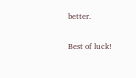better.

Best of luck!